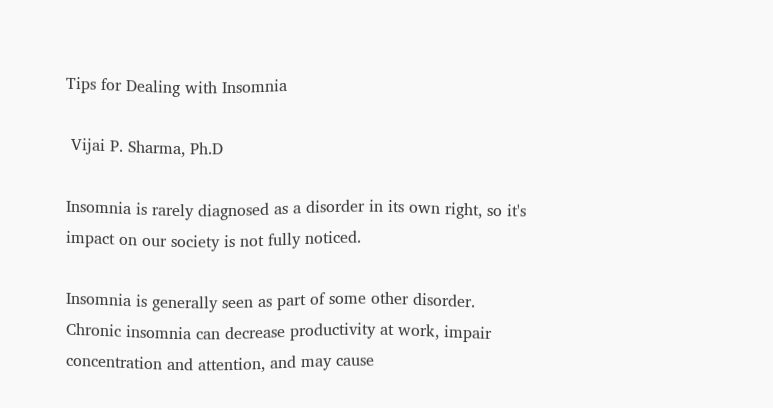Tips for Dealing with Insomnia

 Vijai P. Sharma, Ph.D

Insomnia is rarely diagnosed as a disorder in its own right, so it's impact on our society is not fully noticed.

Insomnia is generally seen as part of some other disorder. Chronic insomnia can decrease productivity at work, impair concentration and attention, and may cause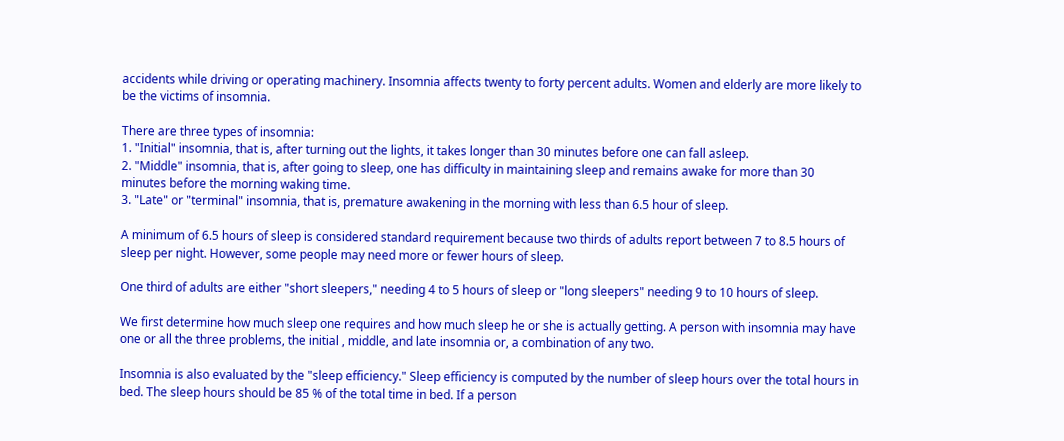accidents while driving or operating machinery. Insomnia affects twenty to forty percent adults. Women and elderly are more likely to be the victims of insomnia.

There are three types of insomnia:
1. "Initial" insomnia, that is, after turning out the lights, it takes longer than 30 minutes before one can fall asleep.
2. "Middle" insomnia, that is, after going to sleep, one has difficulty in maintaining sleep and remains awake for more than 30 minutes before the morning waking time.
3. "Late" or "terminal" insomnia, that is, premature awakening in the morning with less than 6.5 hour of sleep.

A minimum of 6.5 hours of sleep is considered standard requirement because two thirds of adults report between 7 to 8.5 hours of sleep per night. However, some people may need more or fewer hours of sleep.

One third of adults are either "short sleepers," needing 4 to 5 hours of sleep or "long sleepers" needing 9 to 10 hours of sleep.

We first determine how much sleep one requires and how much sleep he or she is actually getting. A person with insomnia may have one or all the three problems, the initial , middle, and late insomnia or, a combination of any two.

Insomnia is also evaluated by the "sleep efficiency." Sleep efficiency is computed by the number of sleep hours over the total hours in bed. The sleep hours should be 85 % of the total time in bed. If a person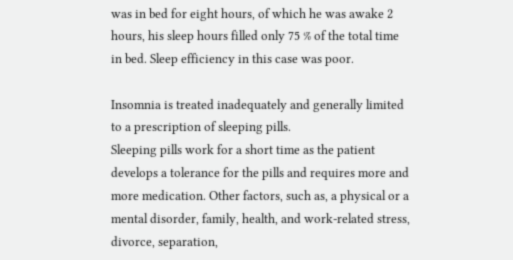was in bed for eight hours, of which he was awake 2 hours, his sleep hours filled only 75 % of the total time in bed. Sleep efficiency in this case was poor.

Insomnia is treated inadequately and generally limited to a prescription of sleeping pills.
Sleeping pills work for a short time as the patient develops a tolerance for the pills and requires more and more medication. Other factors, such as, a physical or a mental disorder, family, health, and work-related stress, divorce, separation,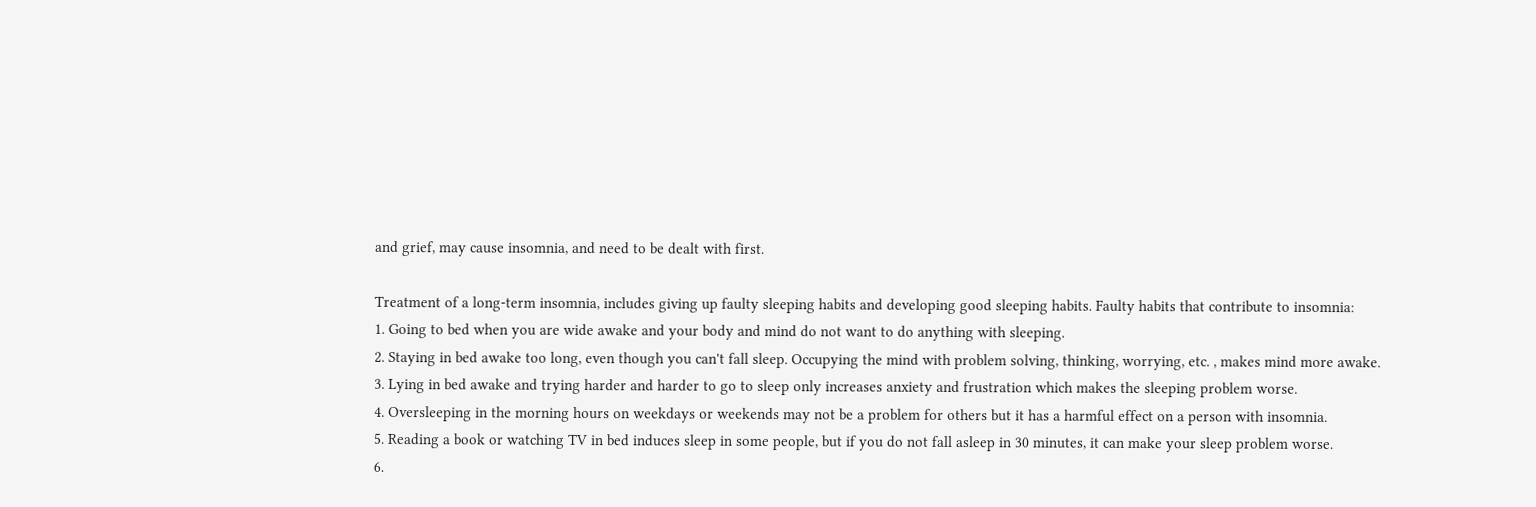and grief, may cause insomnia, and need to be dealt with first.

Treatment of a long-term insomnia, includes giving up faulty sleeping habits and developing good sleeping habits. Faulty habits that contribute to insomnia:
1. Going to bed when you are wide awake and your body and mind do not want to do anything with sleeping.
2. Staying in bed awake too long, even though you can't fall sleep. Occupying the mind with problem solving, thinking, worrying, etc. , makes mind more awake.
3. Lying in bed awake and trying harder and harder to go to sleep only increases anxiety and frustration which makes the sleeping problem worse.
4. Oversleeping in the morning hours on weekdays or weekends may not be a problem for others but it has a harmful effect on a person with insomnia.
5. Reading a book or watching TV in bed induces sleep in some people, but if you do not fall asleep in 30 minutes, it can make your sleep problem worse.
6.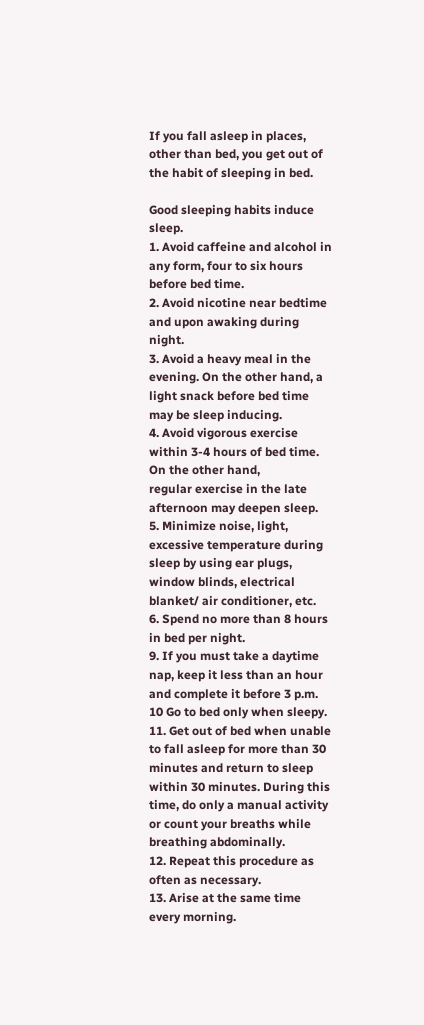If you fall asleep in places, other than bed, you get out of the habit of sleeping in bed.

Good sleeping habits induce sleep.
1. Avoid caffeine and alcohol in any form, four to six hours before bed time.
2. Avoid nicotine near bedtime and upon awaking during night.
3. Avoid a heavy meal in the evening. On the other hand, a light snack before bed time may be sleep inducing.
4. Avoid vigorous exercise within 3-4 hours of bed time. On the other hand,
regular exercise in the late afternoon may deepen sleep.
5. Minimize noise, light, excessive temperature during sleep by using ear plugs, window blinds, electrical blanket/ air conditioner, etc.
6. Spend no more than 8 hours in bed per night.
9. If you must take a daytime nap, keep it less than an hour and complete it before 3 p.m.
10 Go to bed only when sleepy.
11. Get out of bed when unable to fall asleep for more than 30 minutes and return to sleep within 30 minutes. During this time, do only a manual activity or count your breaths while breathing abdominally.
12. Repeat this procedure as often as necessary.
13. Arise at the same time every morning.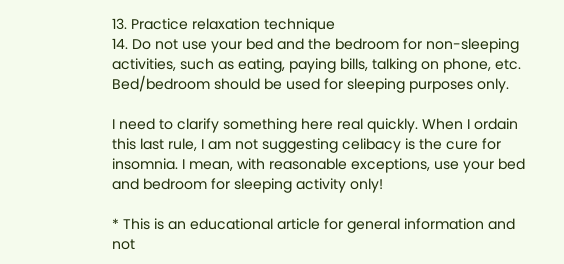13. Practice relaxation technique
14. Do not use your bed and the bedroom for non-sleeping activities, such as eating, paying bills, talking on phone, etc. Bed/bedroom should be used for sleeping purposes only.

I need to clarify something here real quickly. When I ordain this last rule, I am not suggesting celibacy is the cure for insomnia. I mean, with reasonable exceptions, use your bed and bedroom for sleeping activity only!

* This is an educational article for general information and not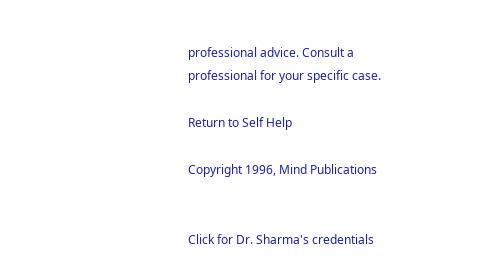professional advice. Consult a professional for your specific case.

Return to Self Help

Copyright 1996, Mind Publications


Click for Dr. Sharma's credentials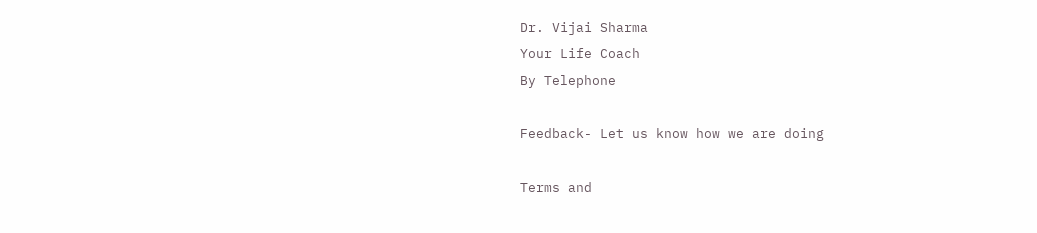Dr. Vijai Sharma
Your Life Coach
By Telephone

Feedback- Let us know how we are doing

Terms and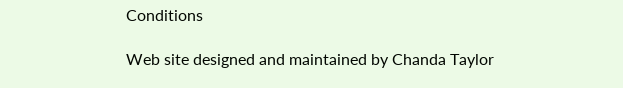Conditions

Web site designed and maintained by Chanda Taylor